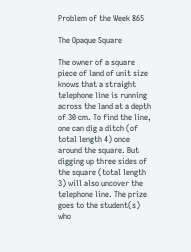Problem of the Week 865

The Opaque Square

The owner of a square piece of land of unit size knows that a straight telephone line is running across the land at a depth of 30 cm. To find the line, one can dig a ditch (of total length 4) once around the square. But digging up three sides of the square (total length 3) will also uncover the telephone line. The prize goes to the student(s) who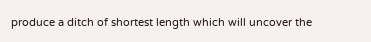produce a ditch of shortest length which will uncover the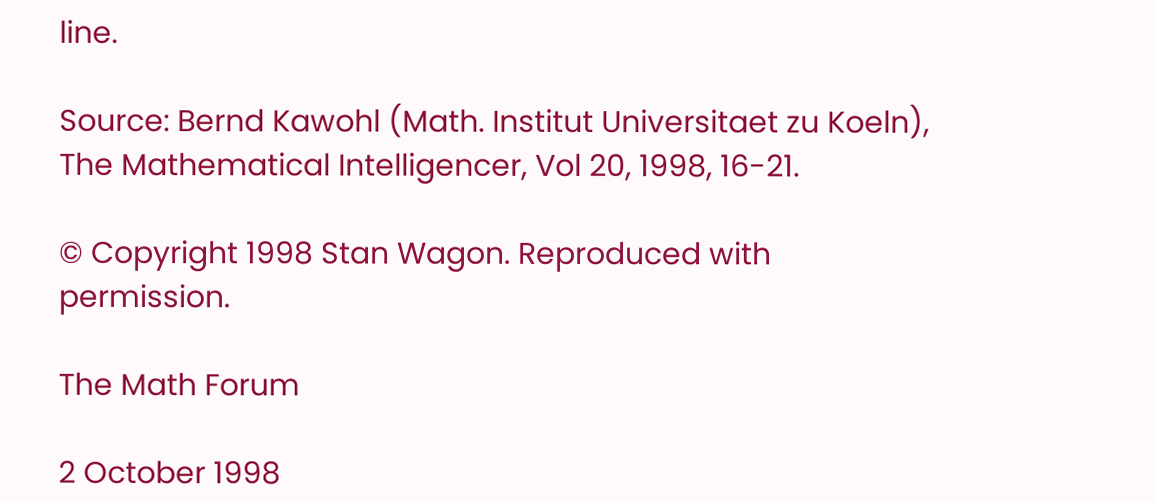line.

Source: Bernd Kawohl (Math. Institut Universitaet zu Koeln), The Mathematical Intelligencer, Vol 20, 1998, 16-21.

© Copyright 1998 Stan Wagon. Reproduced with permission.

The Math Forum

2 October 1998